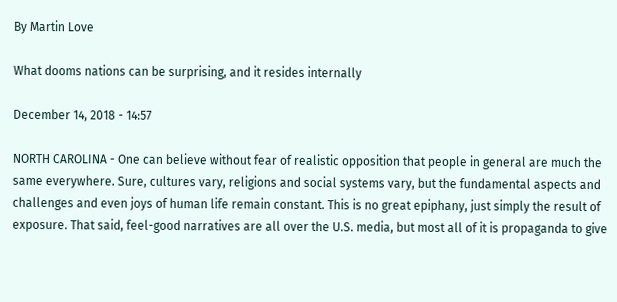By Martin Love

What dooms nations can be surprising, and it resides internally

December 14, 2018 - 14:57

NORTH CAROLINA - One can believe without fear of realistic opposition that people in general are much the same everywhere. Sure, cultures vary, religions and social systems vary, but the fundamental aspects and challenges and even joys of human life remain constant. This is no great epiphany, just simply the result of exposure. That said, feel-good narratives are all over the U.S. media, but most all of it is propaganda to give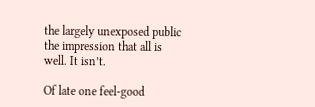the largely unexposed public the impression that all is well. It isn’t.

Of late one feel-good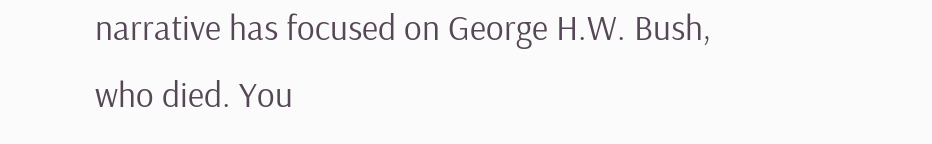narrative has focused on George H.W. Bush, who died. You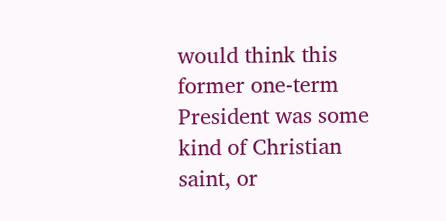would think this former one-term President was some kind of Christian saint, or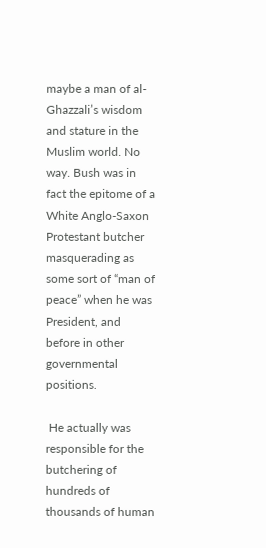maybe a man of al-Ghazzali’s wisdom and stature in the Muslim world. No way. Bush was in fact the epitome of a White Anglo-Saxon Protestant butcher masquerading as some sort of “man of peace” when he was President, and before in other governmental positions.

 He actually was responsible for the butchering of hundreds of thousands of human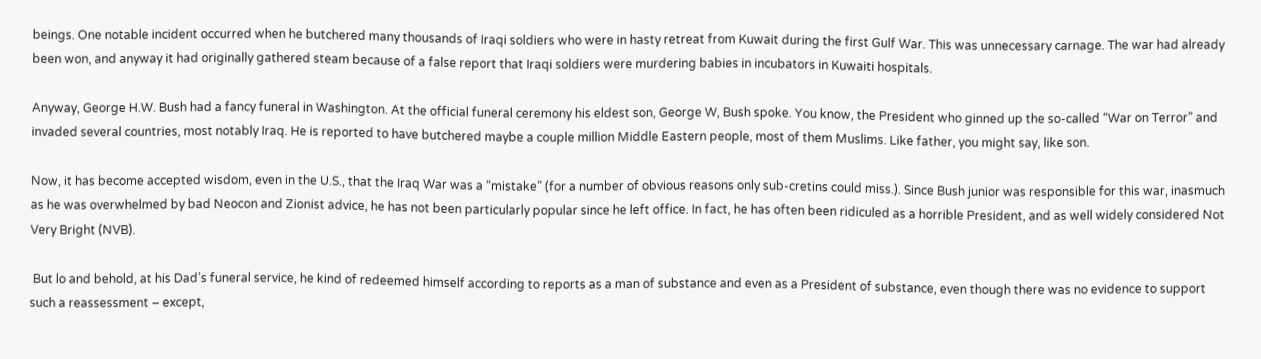beings. One notable incident occurred when he butchered many thousands of Iraqi soldiers who were in hasty retreat from Kuwait during the first Gulf War. This was unnecessary carnage. The war had already been won, and anyway it had originally gathered steam because of a false report that Iraqi soldiers were murdering babies in incubators in Kuwaiti hospitals.

Anyway, George H.W. Bush had a fancy funeral in Washington. At the official funeral ceremony his eldest son, George W, Bush spoke. You know, the President who ginned up the so-called “War on Terror” and invaded several countries, most notably Iraq. He is reported to have butchered maybe a couple million Middle Eastern people, most of them Muslims. Like father, you might say, like son.

Now, it has become accepted wisdom, even in the U.S., that the Iraq War was a “mistake” (for a number of obvious reasons only sub-cretins could miss.). Since Bush junior was responsible for this war, inasmuch as he was overwhelmed by bad Neocon and Zionist advice, he has not been particularly popular since he left office. In fact, he has often been ridiculed as a horrible President, and as well widely considered Not Very Bright (NVB).

 But lo and behold, at his Dad’s funeral service, he kind of redeemed himself according to reports as a man of substance and even as a President of substance, even though there was no evidence to support such a reassessment – except,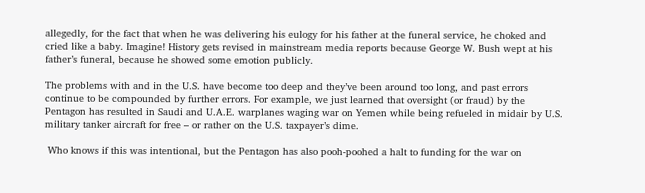allegedly, for the fact that when he was delivering his eulogy for his father at the funeral service, he choked and cried like a baby. Imagine! History gets revised in mainstream media reports because George W. Bush wept at his father’s funeral, because he showed some emotion publicly.

The problems with and in the U.S. have become too deep and they’ve been around too long, and past errors continue to be compounded by further errors. For example, we just learned that oversight (or fraud) by the Pentagon has resulted in Saudi and U.A.E. warplanes waging war on Yemen while being refueled in midair by U.S. military tanker aircraft for free – or rather on the U.S. taxpayer’s dime.

 Who knows if this was intentional, but the Pentagon has also pooh-poohed a halt to funding for the war on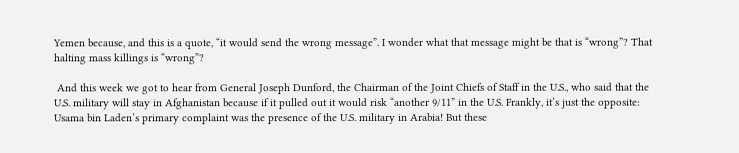Yemen because, and this is a quote, “it would send the wrong message”. I wonder what that message might be that is “wrong”? That halting mass killings is “wrong”?

 And this week we got to hear from General Joseph Dunford, the Chairman of the Joint Chiefs of Staff in the U.S., who said that the U.S. military will stay in Afghanistan because if it pulled out it would risk “another 9/11” in the U.S. Frankly, it’s just the opposite: Usama bin Laden’s primary complaint was the presence of the U.S. military in Arabia! But these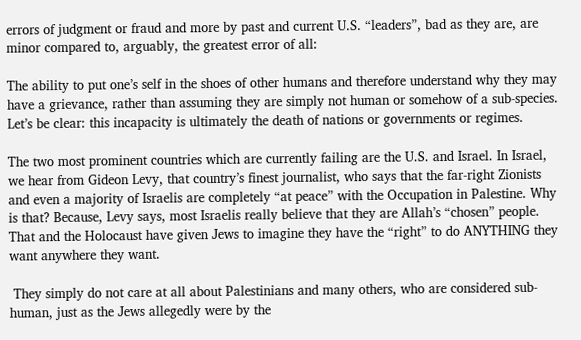errors of judgment or fraud and more by past and current U.S. “leaders”, bad as they are, are minor compared to, arguably, the greatest error of all:

The ability to put one’s self in the shoes of other humans and therefore understand why they may have a grievance, rather than assuming they are simply not human or somehow of a sub-species. Let’s be clear: this incapacity is ultimately the death of nations or governments or regimes.

The two most prominent countries which are currently failing are the U.S. and Israel. In Israel, we hear from Gideon Levy, that country’s finest journalist, who says that the far-right Zionists and even a majority of Israelis are completely “at peace” with the Occupation in Palestine. Why is that? Because, Levy says, most Israelis really believe that they are Allah’s “chosen” people. That and the Holocaust have given Jews to imagine they have the “right” to do ANYTHING they want anywhere they want.

 They simply do not care at all about Palestinians and many others, who are considered sub-human, just as the Jews allegedly were by the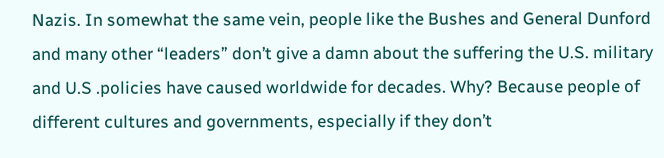Nazis. In somewhat the same vein, people like the Bushes and General Dunford and many other “leaders” don’t give a damn about the suffering the U.S. military and U.S .policies have caused worldwide for decades. Why? Because people of different cultures and governments, especially if they don’t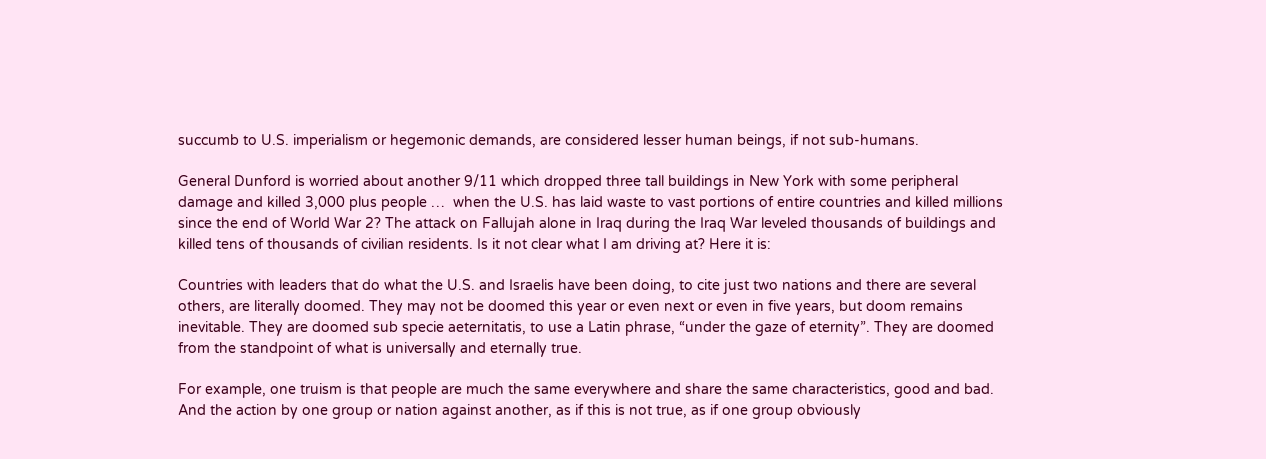succumb to U.S. imperialism or hegemonic demands, are considered lesser human beings, if not sub-humans.

General Dunford is worried about another 9/11 which dropped three tall buildings in New York with some peripheral damage and killed 3,000 plus people …  when the U.S. has laid waste to vast portions of entire countries and killed millions since the end of World War 2? The attack on Fallujah alone in Iraq during the Iraq War leveled thousands of buildings and killed tens of thousands of civilian residents. Is it not clear what I am driving at? Here it is:

Countries with leaders that do what the U.S. and Israelis have been doing, to cite just two nations and there are several others, are literally doomed. They may not be doomed this year or even next or even in five years, but doom remains inevitable. They are doomed sub specie aeternitatis, to use a Latin phrase, “under the gaze of eternity”. They are doomed from the standpoint of what is universally and eternally true.

For example, one truism is that people are much the same everywhere and share the same characteristics, good and bad. And the action by one group or nation against another, as if this is not true, as if one group obviously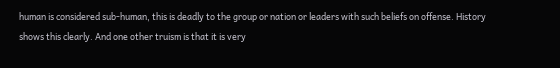human is considered sub-human, this is deadly to the group or nation or leaders with such beliefs on offense. History shows this clearly. And one other truism is that it is very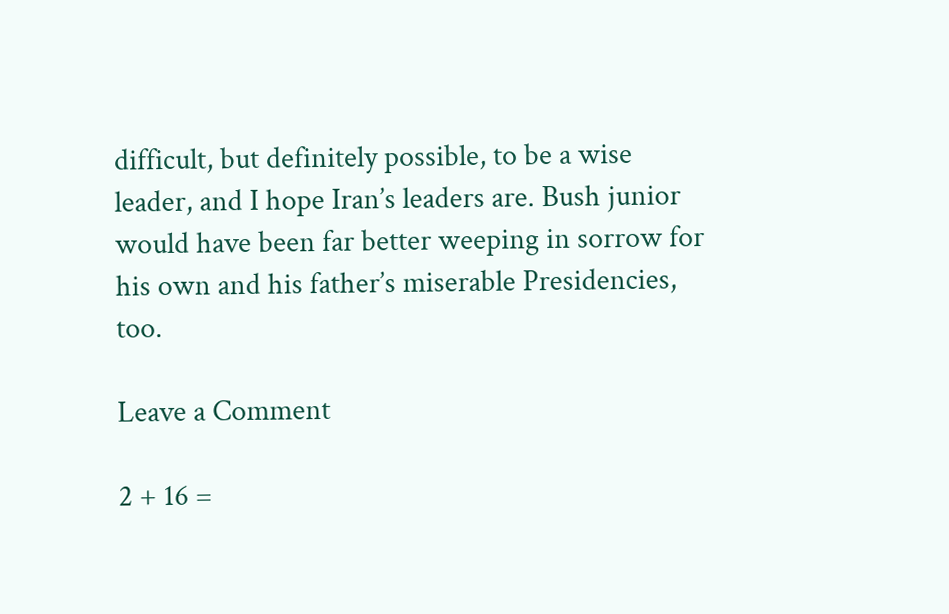difficult, but definitely possible, to be a wise leader, and I hope Iran’s leaders are. Bush junior would have been far better weeping in sorrow for his own and his father’s miserable Presidencies, too.

Leave a Comment

2 + 16 =